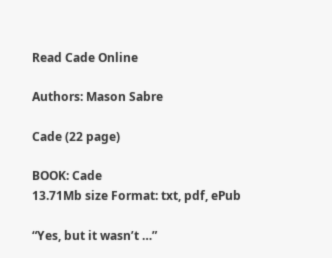Read Cade Online

Authors: Mason Sabre

Cade (22 page)

BOOK: Cade
13.71Mb size Format: txt, pdf, ePub

“Yes, but it wasn’t …”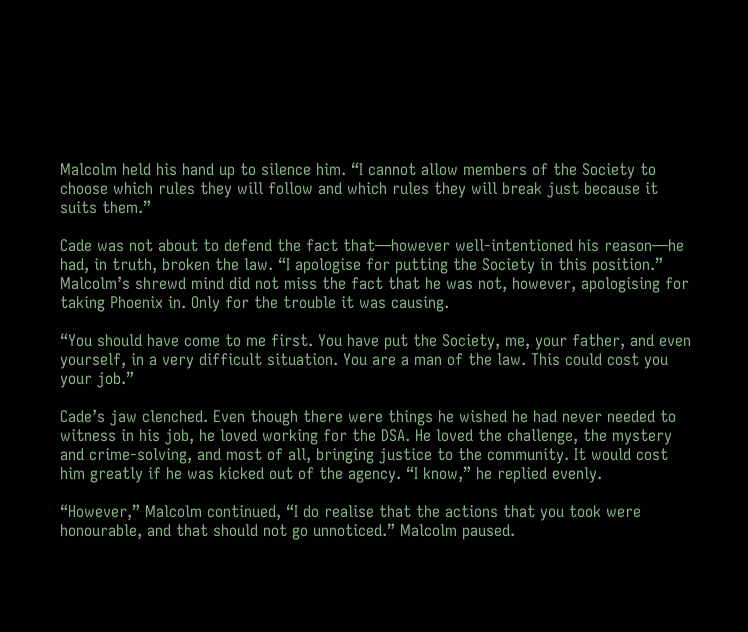Malcolm held his hand up to silence him. “I cannot allow members of the Society to choose which rules they will follow and which rules they will break just because it suits them.”

Cade was not about to defend the fact that—however well-intentioned his reason—he had, in truth, broken the law. “I apologise for putting the Society in this position.” Malcolm’s shrewd mind did not miss the fact that he was not, however, apologising for taking Phoenix in. Only for the trouble it was causing.

“You should have come to me first. You have put the Society, me, your father, and even yourself, in a very difficult situation. You are a man of the law. This could cost you your job.”

Cade’s jaw clenched. Even though there were things he wished he had never needed to witness in his job, he loved working for the DSA. He loved the challenge, the mystery and crime-solving, and most of all, bringing justice to the community. It would cost him greatly if he was kicked out of the agency. “I know,” he replied evenly.

“However,” Malcolm continued, “I do realise that the actions that you took were honourable, and that should not go unnoticed.” Malcolm paused.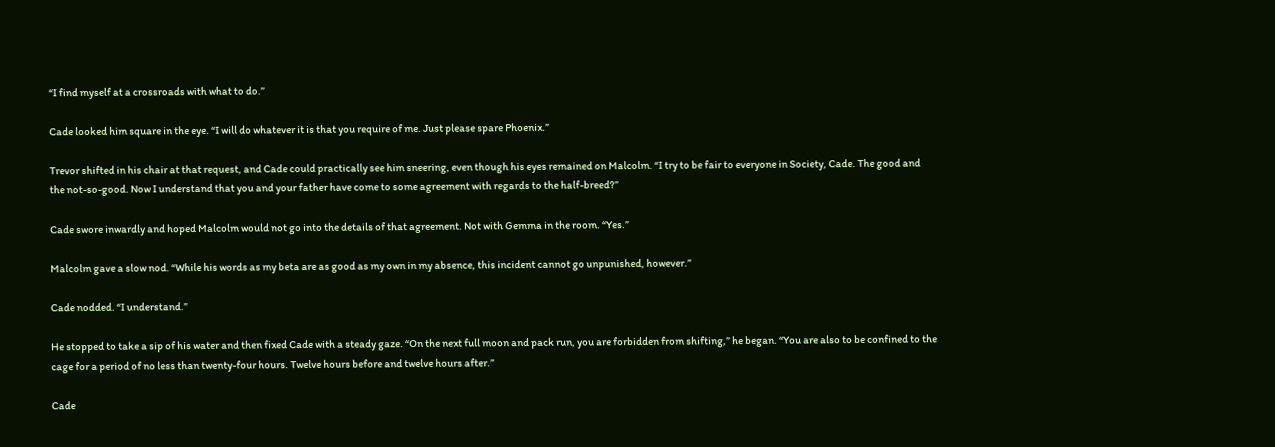“I find myself at a crossroads with what to do.”

Cade looked him square in the eye. “I will do whatever it is that you require of me. Just please spare Phoenix.”

Trevor shifted in his chair at that request, and Cade could practically see him sneering, even though his eyes remained on Malcolm. “I try to be fair to everyone in Society, Cade. The good and the not-so-good. Now I understand that you and your father have come to some agreement with regards to the half-breed?”

Cade swore inwardly and hoped Malcolm would not go into the details of that agreement. Not with Gemma in the room. “Yes.”

Malcolm gave a slow nod. “While his words as my beta are as good as my own in my absence, this incident cannot go unpunished, however.”

Cade nodded. “I understand.”

He stopped to take a sip of his water and then fixed Cade with a steady gaze. “On the next full moon and pack run, you are forbidden from shifting,” he began. “You are also to be confined to the cage for a period of no less than twenty-four hours. Twelve hours before and twelve hours after.”

Cade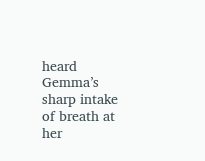heard Gemma’s sharp intake of breath at her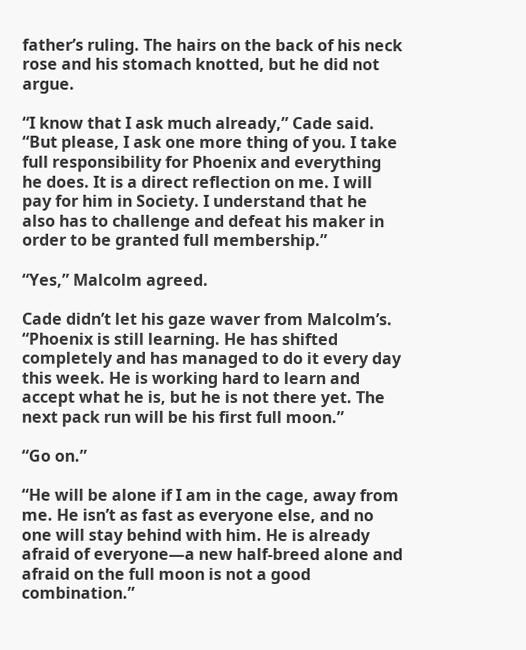father’s ruling. The hairs on the back of his neck rose and his stomach knotted, but he did not argue.

“I know that I ask much already,” Cade said. “But please, I ask one more thing of you. I take full responsibility for Phoenix and everything he does. It is a direct reflection on me. I will pay for him in Society. I understand that he also has to challenge and defeat his maker in order to be granted full membership.”

“Yes,” Malcolm agreed.

Cade didn’t let his gaze waver from Malcolm’s. “Phoenix is still learning. He has shifted completely and has managed to do it every day this week. He is working hard to learn and accept what he is, but he is not there yet. The next pack run will be his first full moon.”

“Go on.”

“He will be alone if I am in the cage, away from me. He isn’t as fast as everyone else, and no one will stay behind with him. He is already afraid of everyone—a new half-breed alone and afraid on the full moon is not a good combination.”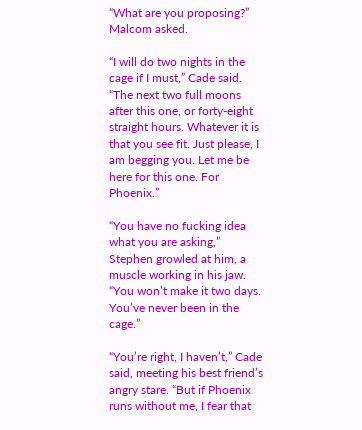“What are you proposing?” Malcom asked.

“I will do two nights in the cage if I must,” Cade said. “The next two full moons after this one, or forty-eight straight hours. Whatever it is that you see fit. Just please, I am begging you. Let me be here for this one. For Phoenix.”

“You have no fucking idea what you are asking,” Stephen growled at him, a muscle working in his jaw. “You won’t make it two days. You’ve never been in the cage.”

“You’re right, I haven’t,” Cade said, meeting his best friend’s angry stare. “But if Phoenix runs without me, I fear that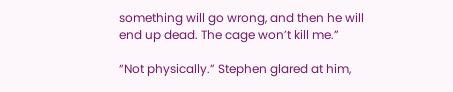something will go wrong, and then he will end up dead. The cage won’t kill me.”

“Not physically.” Stephen glared at him,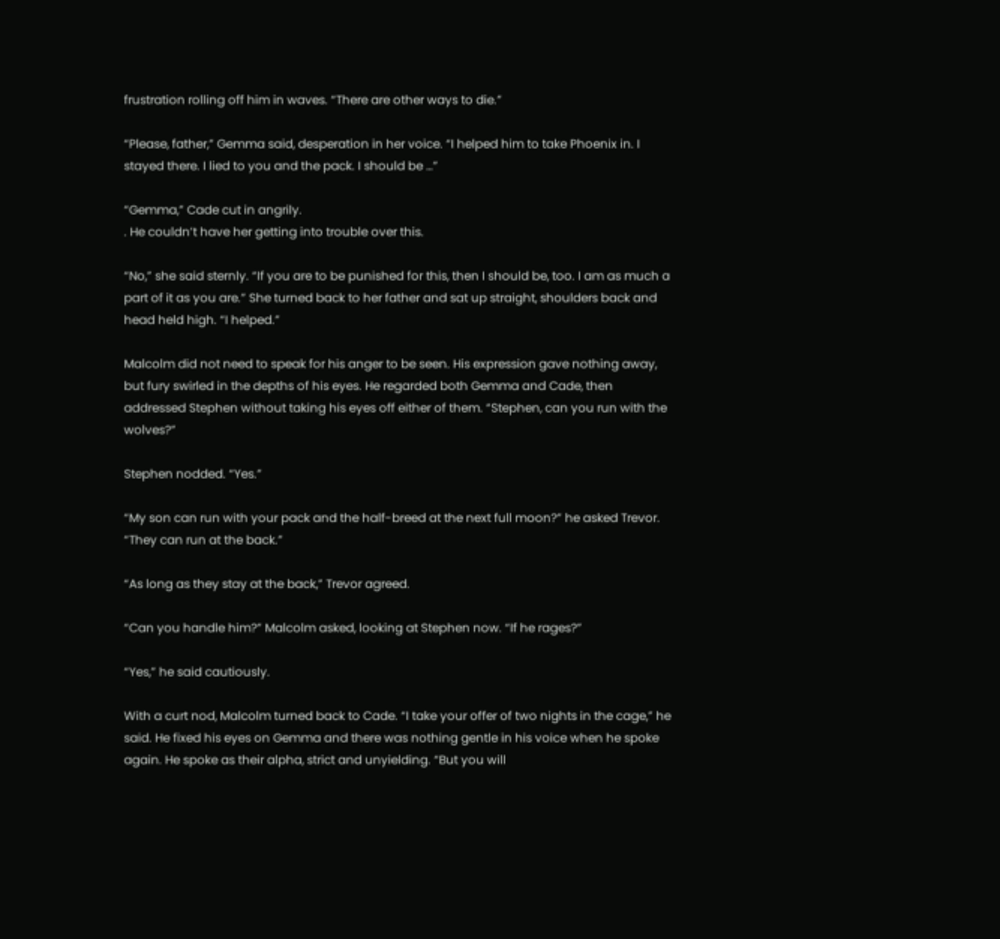frustration rolling off him in waves. “There are other ways to die.”

“Please, father,” Gemma said, desperation in her voice. “I helped him to take Phoenix in. I stayed there. I lied to you and the pack. I should be …”

“Gemma,” Cade cut in angrily.
. He couldn’t have her getting into trouble over this.

“No,” she said sternly. “If you are to be punished for this, then I should be, too. I am as much a part of it as you are.” She turned back to her father and sat up straight, shoulders back and head held high. “I helped.”

Malcolm did not need to speak for his anger to be seen. His expression gave nothing away, but fury swirled in the depths of his eyes. He regarded both Gemma and Cade, then addressed Stephen without taking his eyes off either of them. “Stephen, can you run with the wolves?”

Stephen nodded. “Yes.”

“My son can run with your pack and the half-breed at the next full moon?” he asked Trevor. “They can run at the back.”

“As long as they stay at the back,” Trevor agreed.

“Can you handle him?” Malcolm asked, looking at Stephen now. “If he rages?”

“Yes,” he said cautiously.

With a curt nod, Malcolm turned back to Cade. “I take your offer of two nights in the cage,” he said. He fixed his eyes on Gemma and there was nothing gentle in his voice when he spoke again. He spoke as their alpha, strict and unyielding. “But you will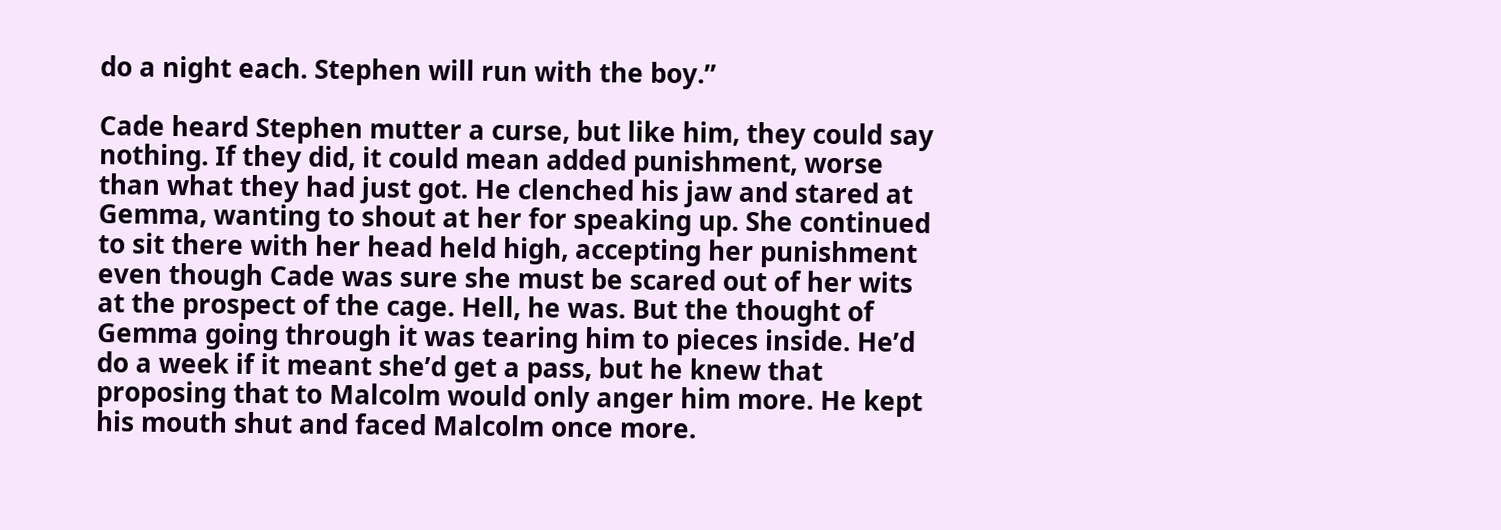do a night each. Stephen will run with the boy.”

Cade heard Stephen mutter a curse, but like him, they could say nothing. If they did, it could mean added punishment, worse than what they had just got. He clenched his jaw and stared at Gemma, wanting to shout at her for speaking up. She continued to sit there with her head held high, accepting her punishment even though Cade was sure she must be scared out of her wits at the prospect of the cage. Hell, he was. But the thought of Gemma going through it was tearing him to pieces inside. He’d do a week if it meant she’d get a pass, but he knew that proposing that to Malcolm would only anger him more. He kept his mouth shut and faced Malcolm once more.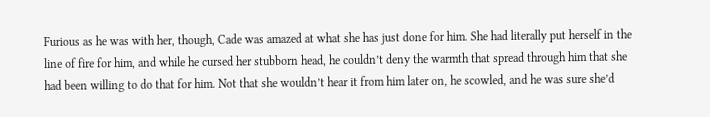Furious as he was with her, though, Cade was amazed at what she has just done for him. She had literally put herself in the line of fire for him, and while he cursed her stubborn head, he couldn’t deny the warmth that spread through him that she had been willing to do that for him. Not that she wouldn’t hear it from him later on, he scowled, and he was sure she’d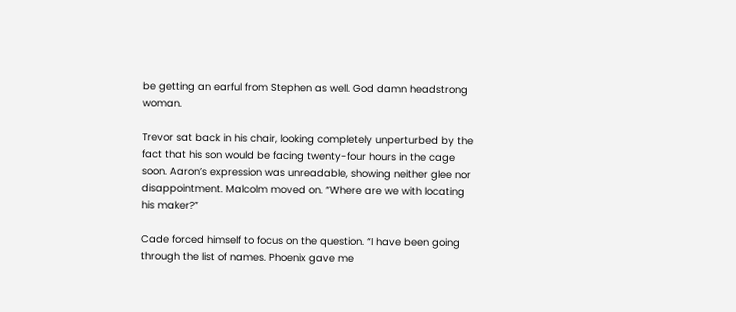be getting an earful from Stephen as well. God damn headstrong woman.

Trevor sat back in his chair, looking completely unperturbed by the fact that his son would be facing twenty-four hours in the cage soon. Aaron’s expression was unreadable, showing neither glee nor disappointment. Malcolm moved on. “Where are we with locating his maker?”

Cade forced himself to focus on the question. “I have been going through the list of names. Phoenix gave me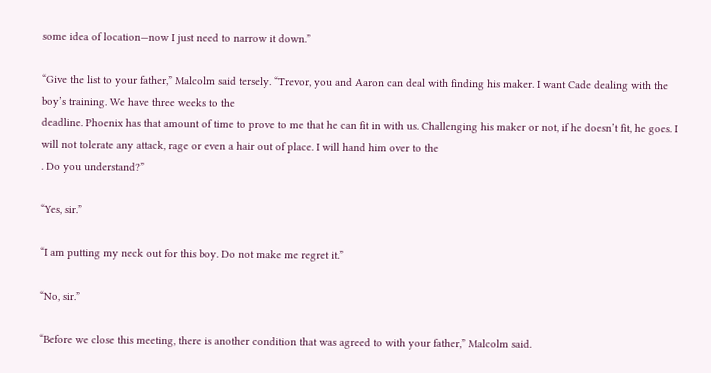some idea of location—now I just need to narrow it down.”

“Give the list to your father,” Malcolm said tersely. “Trevor, you and Aaron can deal with finding his maker. I want Cade dealing with the boy’s training. We have three weeks to the
deadline. Phoenix has that amount of time to prove to me that he can fit in with us. Challenging his maker or not, if he doesn’t fit, he goes. I will not tolerate any attack, rage or even a hair out of place. I will hand him over to the
. Do you understand?”

“Yes, sir.”

“I am putting my neck out for this boy. Do not make me regret it.”

“No, sir.”

“Before we close this meeting, there is another condition that was agreed to with your father,” Malcolm said.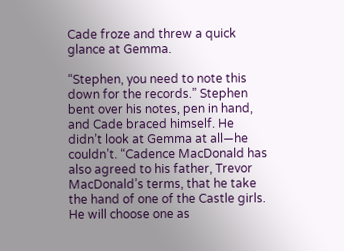Cade froze and threw a quick glance at Gemma.

“Stephen, you need to note this down for the records.” Stephen bent over his notes, pen in hand, and Cade braced himself. He didn’t look at Gemma at all—he couldn’t. “Cadence MacDonald has also agreed to his father, Trevor MacDonald’s terms, that he take the hand of one of the Castle girls. He will choose one as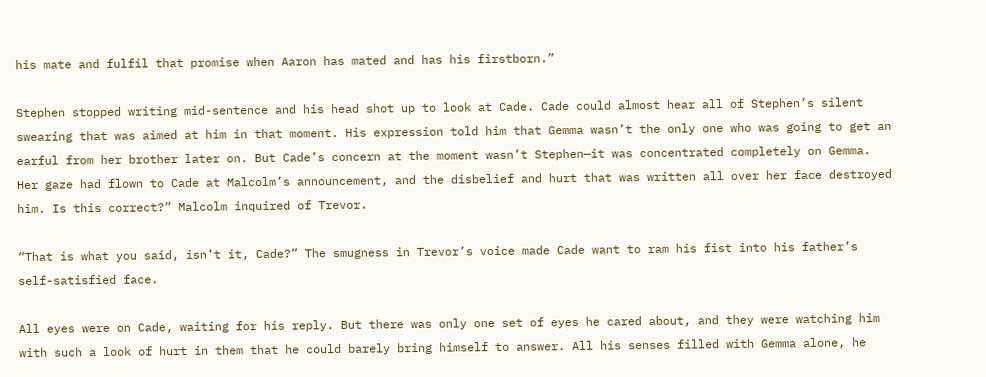his mate and fulfil that promise when Aaron has mated and has his firstborn.”

Stephen stopped writing mid-sentence and his head shot up to look at Cade. Cade could almost hear all of Stephen’s silent swearing that was aimed at him in that moment. His expression told him that Gemma wasn’t the only one who was going to get an earful from her brother later on. But Cade’s concern at the moment wasn’t Stephen—it was concentrated completely on Gemma. Her gaze had flown to Cade at Malcolm’s announcement, and the disbelief and hurt that was written all over her face destroyed him. Is this correct?” Malcolm inquired of Trevor.

“That is what you said, isn’t it, Cade?” The smugness in Trevor’s voice made Cade want to ram his fist into his father’s self-satisfied face.

All eyes were on Cade, waiting for his reply. But there was only one set of eyes he cared about, and they were watching him with such a look of hurt in them that he could barely bring himself to answer. All his senses filled with Gemma alone, he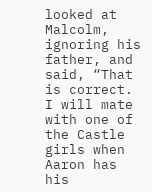looked at Malcolm, ignoring his father, and said, “That is correct. I will mate with one of the Castle girls when Aaron has his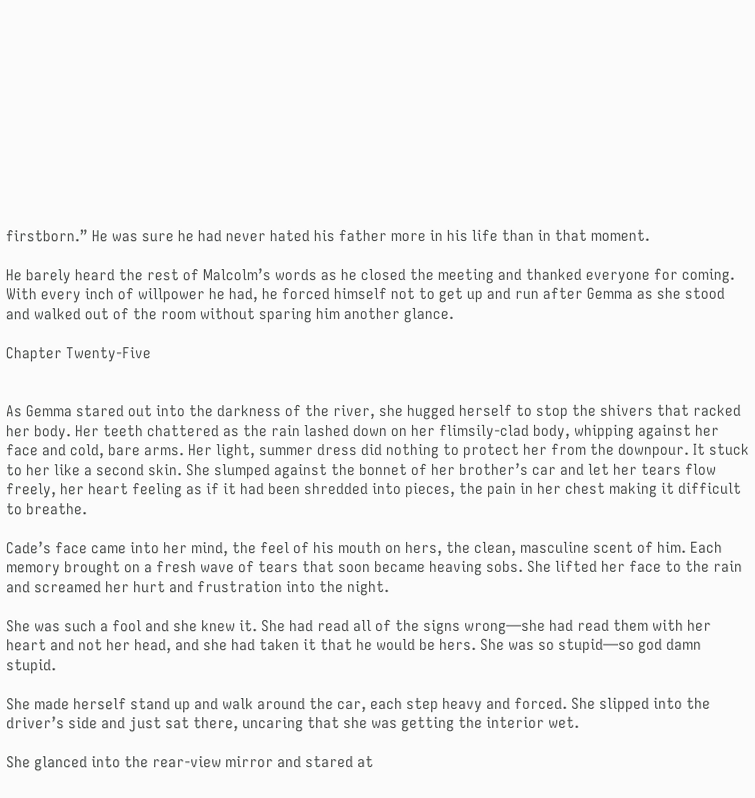firstborn.” He was sure he had never hated his father more in his life than in that moment.

He barely heard the rest of Malcolm’s words as he closed the meeting and thanked everyone for coming. With every inch of willpower he had, he forced himself not to get up and run after Gemma as she stood and walked out of the room without sparing him another glance.

Chapter Twenty-Five


As Gemma stared out into the darkness of the river, she hugged herself to stop the shivers that racked her body. Her teeth chattered as the rain lashed down on her flimsily-clad body, whipping against her face and cold, bare arms. Her light, summer dress did nothing to protect her from the downpour. It stuck to her like a second skin. She slumped against the bonnet of her brother’s car and let her tears flow freely, her heart feeling as if it had been shredded into pieces, the pain in her chest making it difficult to breathe.

Cade’s face came into her mind, the feel of his mouth on hers, the clean, masculine scent of him. Each memory brought on a fresh wave of tears that soon became heaving sobs. She lifted her face to the rain and screamed her hurt and frustration into the night.

She was such a fool and she knew it. She had read all of the signs wrong—she had read them with her heart and not her head, and she had taken it that he would be hers. She was so stupid—so god damn stupid.

She made herself stand up and walk around the car, each step heavy and forced. She slipped into the driver’s side and just sat there, uncaring that she was getting the interior wet.

She glanced into the rear-view mirror and stared at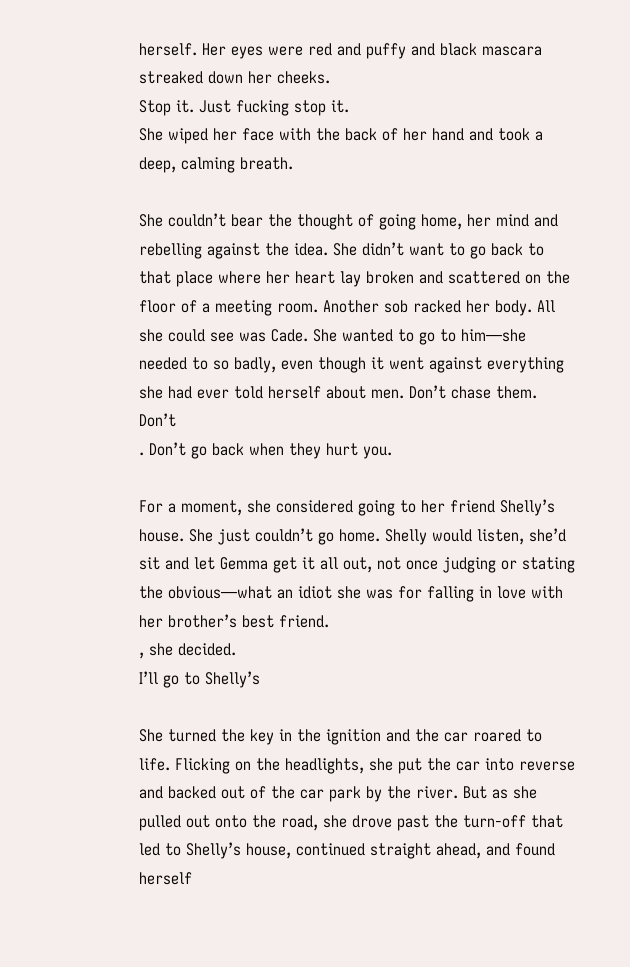herself. Her eyes were red and puffy and black mascara streaked down her cheeks.
Stop it. Just fucking stop it.
She wiped her face with the back of her hand and took a deep, calming breath.

She couldn’t bear the thought of going home, her mind and
rebelling against the idea. She didn’t want to go back to that place where her heart lay broken and scattered on the floor of a meeting room. Another sob racked her body. All she could see was Cade. She wanted to go to him—she needed to so badly, even though it went against everything she had ever told herself about men. Don’t chase them. Don’t
. Don’t go back when they hurt you.

For a moment, she considered going to her friend Shelly’s house. She just couldn’t go home. Shelly would listen, she’d sit and let Gemma get it all out, not once judging or stating the obvious—what an idiot she was for falling in love with her brother’s best friend.
, she decided.
I’ll go to Shelly’s

She turned the key in the ignition and the car roared to life. Flicking on the headlights, she put the car into reverse and backed out of the car park by the river. But as she pulled out onto the road, she drove past the turn-off that led to Shelly’s house, continued straight ahead, and found herself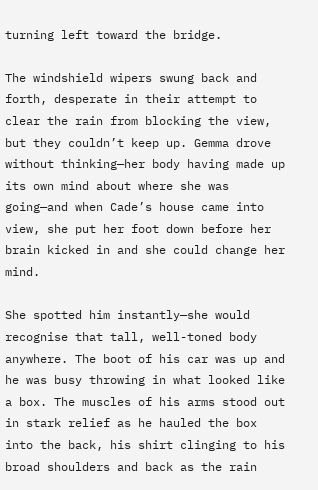turning left toward the bridge.

The windshield wipers swung back and forth, desperate in their attempt to clear the rain from blocking the view, but they couldn’t keep up. Gemma drove without thinking—her body having made up its own mind about where she was going—and when Cade’s house came into view, she put her foot down before her brain kicked in and she could change her mind.

She spotted him instantly—she would recognise that tall, well-toned body anywhere. The boot of his car was up and he was busy throwing in what looked like a box. The muscles of his arms stood out in stark relief as he hauled the box into the back, his shirt clinging to his broad shoulders and back as the rain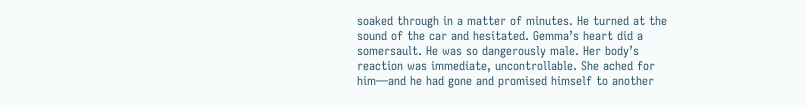soaked through in a matter of minutes. He turned at the sound of the car and hesitated. Gemma’s heart did a somersault. He was so dangerously male. Her body’s reaction was immediate, uncontrollable. She ached for him—and he had gone and promised himself to another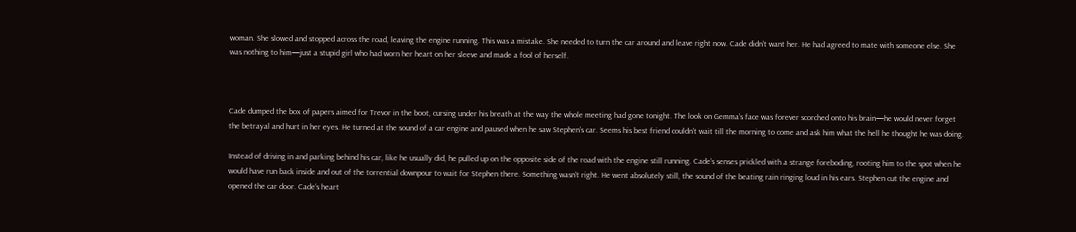woman. She slowed and stopped across the road, leaving the engine running. This was a mistake. She needed to turn the car around and leave right now. Cade didn’t want her. He had agreed to mate with someone else. She was nothing to him—just a stupid girl who had worn her heart on her sleeve and made a fool of herself.



Cade dumped the box of papers aimed for Trevor in the boot, cursing under his breath at the way the whole meeting had gone tonight. The look on Gemma’s face was forever scorched onto his brain—he would never forget the betrayal and hurt in her eyes. He turned at the sound of a car engine and paused when he saw Stephen’s car. Seems his best friend couldn’t wait till the morning to come and ask him what the hell he thought he was doing.

Instead of driving in and parking behind his car, like he usually did, he pulled up on the opposite side of the road with the engine still running. Cade’s senses prickled with a strange foreboding, rooting him to the spot when he would have run back inside and out of the torrential downpour to wait for Stephen there. Something wasn’t right. He went absolutely still, the sound of the beating rain ringing loud in his ears. Stephen cut the engine and opened the car door. Cade’s heart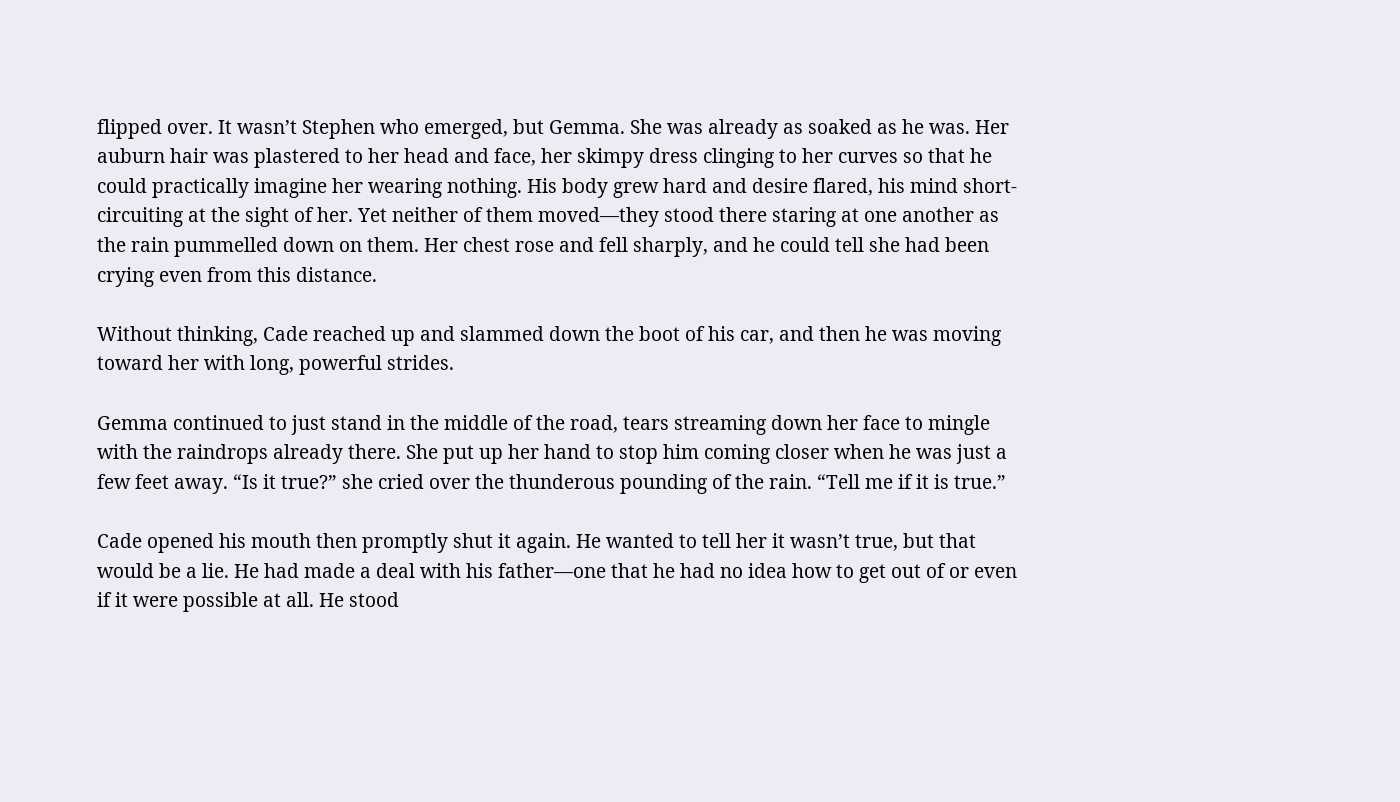flipped over. It wasn’t Stephen who emerged, but Gemma. She was already as soaked as he was. Her auburn hair was plastered to her head and face, her skimpy dress clinging to her curves so that he could practically imagine her wearing nothing. His body grew hard and desire flared, his mind short-circuiting at the sight of her. Yet neither of them moved—they stood there staring at one another as the rain pummelled down on them. Her chest rose and fell sharply, and he could tell she had been crying even from this distance.

Without thinking, Cade reached up and slammed down the boot of his car, and then he was moving toward her with long, powerful strides.

Gemma continued to just stand in the middle of the road, tears streaming down her face to mingle with the raindrops already there. She put up her hand to stop him coming closer when he was just a few feet away. “Is it true?” she cried over the thunderous pounding of the rain. “Tell me if it is true.”

Cade opened his mouth then promptly shut it again. He wanted to tell her it wasn’t true, but that would be a lie. He had made a deal with his father—one that he had no idea how to get out of or even if it were possible at all. He stood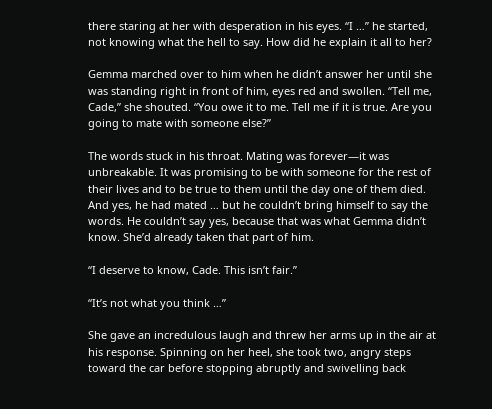there staring at her with desperation in his eyes. “I …” he started, not knowing what the hell to say. How did he explain it all to her?

Gemma marched over to him when he didn’t answer her until she was standing right in front of him, eyes red and swollen. “Tell me, Cade,” she shouted. “You owe it to me. Tell me if it is true. Are you going to mate with someone else?”

The words stuck in his throat. Mating was forever—it was unbreakable. It was promising to be with someone for the rest of their lives and to be true to them until the day one of them died. And yes, he had mated … but he couldn’t bring himself to say the words. He couldn’t say yes, because that was what Gemma didn’t know. She’d already taken that part of him.

“I deserve to know, Cade. This isn’t fair.”

“It’s not what you think …”

She gave an incredulous laugh and threw her arms up in the air at his response. Spinning on her heel, she took two, angry steps toward the car before stopping abruptly and swivelling back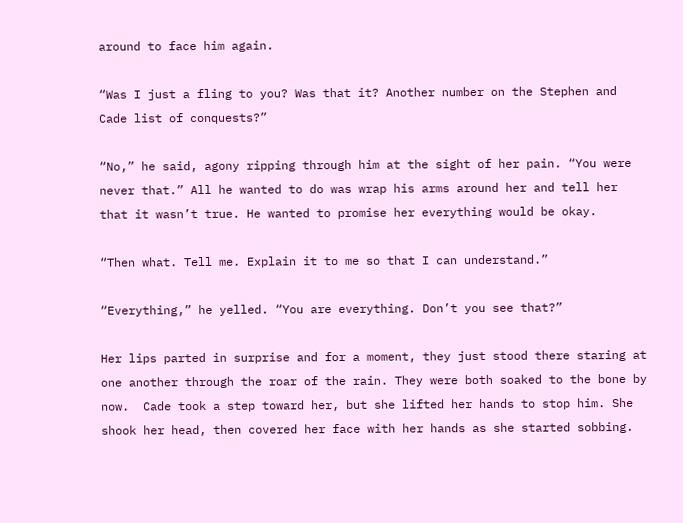around to face him again.

“Was I just a fling to you? Was that it? Another number on the Stephen and Cade list of conquests?”

“No,” he said, agony ripping through him at the sight of her pain. “You were never that.” All he wanted to do was wrap his arms around her and tell her that it wasn’t true. He wanted to promise her everything would be okay.

“Then what. Tell me. Explain it to me so that I can understand.”

“Everything,” he yelled. “You are everything. Don’t you see that?”

Her lips parted in surprise and for a moment, they just stood there staring at one another through the roar of the rain. They were both soaked to the bone by now.  Cade took a step toward her, but she lifted her hands to stop him. She shook her head, then covered her face with her hands as she started sobbing.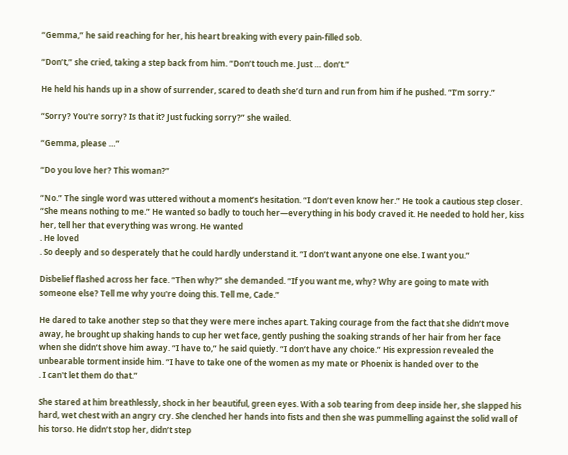“Gemma,” he said reaching for her, his heart breaking with every pain-filled sob.

“Don’t,” she cried, taking a step back from him. “Don’t touch me. Just … don’t.”

He held his hands up in a show of surrender, scared to death she’d turn and run from him if he pushed. “I’m sorry.”

“Sorry? You're sorry? Is that it? Just fucking sorry?” she wailed.

“Gemma, please …”

“Do you love her? This woman?”

“No.” The single word was uttered without a moment’s hesitation. “I don’t even know her.” He took a cautious step closer. “She means nothing to me.” He wanted so badly to touch her—everything in his body craved it. He needed to hold her, kiss her, tell her that everything was wrong. He wanted
. He loved
. So deeply and so desperately that he could hardly understand it. “I don’t want anyone one else. I want you.”

Disbelief flashed across her face. “Then why?” she demanded. “If you want me, why? Why are going to mate with someone else? Tell me why you're doing this. Tell me, Cade.”

He dared to take another step so that they were mere inches apart. Taking courage from the fact that she didn’t move away, he brought up shaking hands to cup her wet face, gently pushing the soaking strands of her hair from her face when she didn’t shove him away. “I have to,” he said quietly. “I don’t have any choice.” His expression revealed the unbearable torment inside him. “I have to take one of the women as my mate or Phoenix is handed over to the
. I can't let them do that.”

She stared at him breathlessly, shock in her beautiful, green eyes. With a sob tearing from deep inside her, she slapped his hard, wet chest with an angry cry. She clenched her hands into fists and then she was pummelling against the solid wall of his torso. He didn’t stop her, didn’t step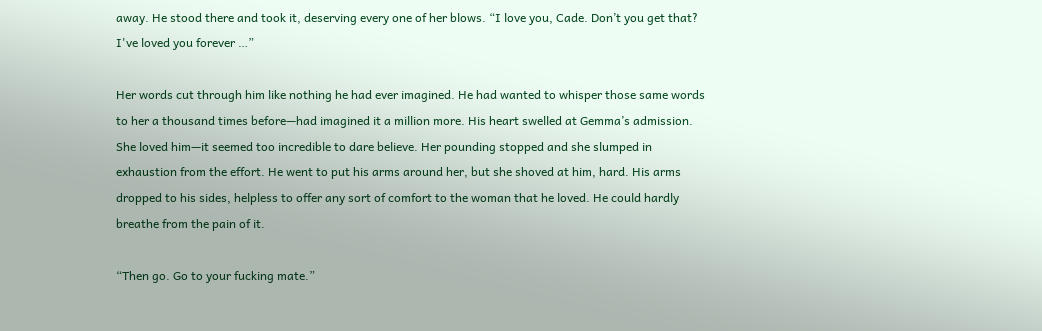away. He stood there and took it, deserving every one of her blows. “I love you, Cade. Don’t you get that? I've loved you forever …”

Her words cut through him like nothing he had ever imagined. He had wanted to whisper those same words to her a thousand times before—had imagined it a million more. His heart swelled at Gemma’s admission. She loved him—it seemed too incredible to dare believe. Her pounding stopped and she slumped in exhaustion from the effort. He went to put his arms around her, but she shoved at him, hard. His arms dropped to his sides, helpless to offer any sort of comfort to the woman that he loved. He could hardly breathe from the pain of it.

“Then go. Go to your fucking mate.”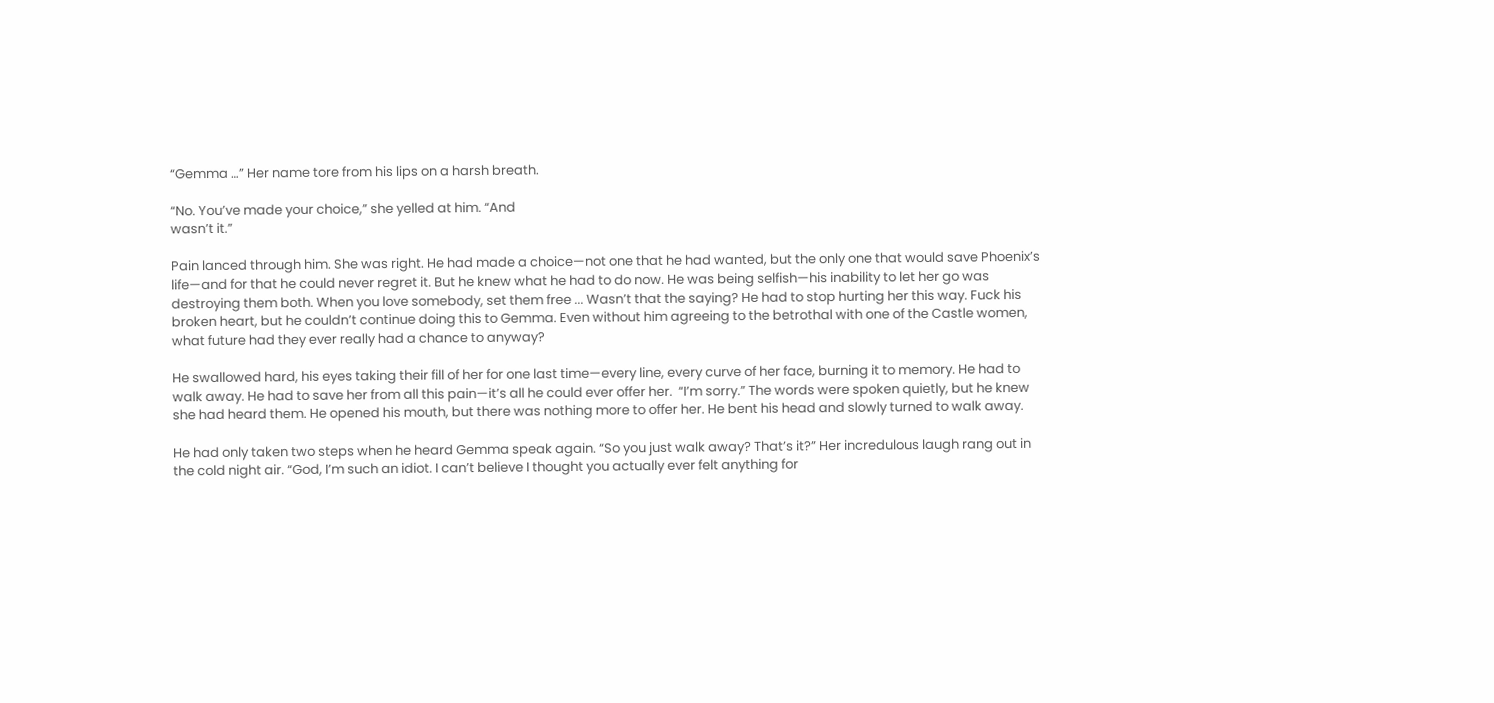“Gemma …” Her name tore from his lips on a harsh breath.

“No. You’ve made your choice,” she yelled at him. “And
wasn’t it.”

Pain lanced through him. She was right. He had made a choice—not one that he had wanted, but the only one that would save Phoenix’s life—and for that he could never regret it. But he knew what he had to do now. He was being selfish—his inability to let her go was destroying them both. When you love somebody, set them free ... Wasn’t that the saying? He had to stop hurting her this way. Fuck his broken heart, but he couldn’t continue doing this to Gemma. Even without him agreeing to the betrothal with one of the Castle women, what future had they ever really had a chance to anyway?

He swallowed hard, his eyes taking their fill of her for one last time—every line, every curve of her face, burning it to memory. He had to walk away. He had to save her from all this pain—it’s all he could ever offer her.  “I’m sorry.” The words were spoken quietly, but he knew she had heard them. He opened his mouth, but there was nothing more to offer her. He bent his head and slowly turned to walk away.

He had only taken two steps when he heard Gemma speak again. “So you just walk away? That’s it?” Her incredulous laugh rang out in the cold night air. “God, I’m such an idiot. I can’t believe I thought you actually ever felt anything for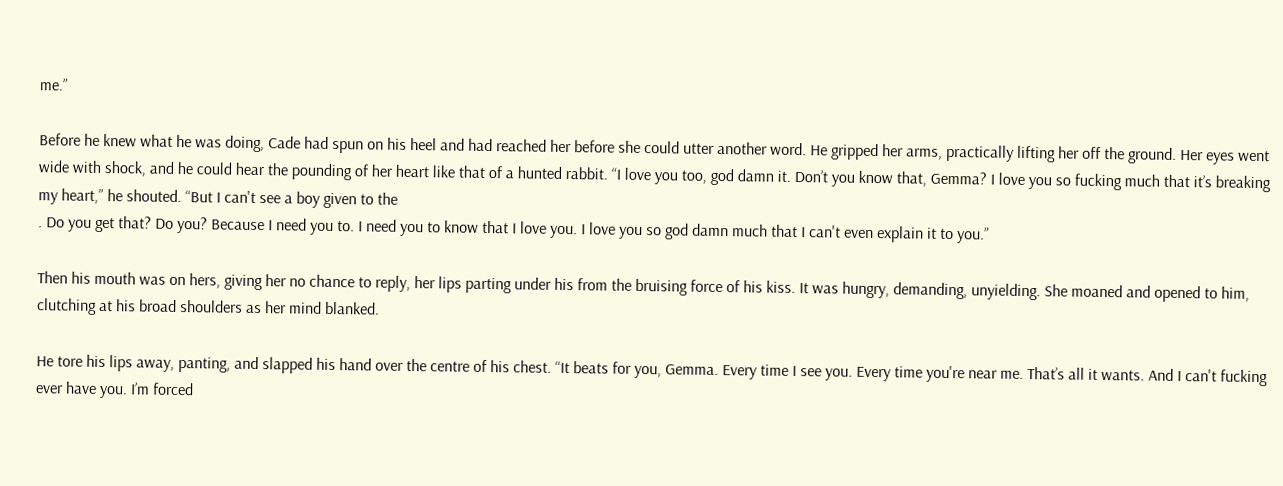me.”

Before he knew what he was doing, Cade had spun on his heel and had reached her before she could utter another word. He gripped her arms, practically lifting her off the ground. Her eyes went wide with shock, and he could hear the pounding of her heart like that of a hunted rabbit. “I love you too, god damn it. Don’t you know that, Gemma? I love you so fucking much that it’s breaking my heart,” he shouted. “But I can't see a boy given to the
. Do you get that? Do you? Because I need you to. I need you to know that I love you. I love you so god damn much that I can't even explain it to you.”

Then his mouth was on hers, giving her no chance to reply, her lips parting under his from the bruising force of his kiss. It was hungry, demanding, unyielding. She moaned and opened to him, clutching at his broad shoulders as her mind blanked.

He tore his lips away, panting, and slapped his hand over the centre of his chest. “It beats for you, Gemma. Every time I see you. Every time you're near me. That’s all it wants. And I can't fucking ever have you. I’m forced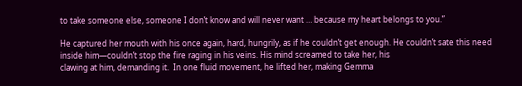to take someone else, someone I don’t know and will never want … because my heart belongs to you.”

He captured her mouth with his once again, hard, hungrily, as if he couldn’t get enough. He couldn’t sate this need inside him—couldn’t stop the fire raging in his veins. His mind screamed to take her, his
clawing at him, demanding it.  In one fluid movement, he lifted her, making Gemma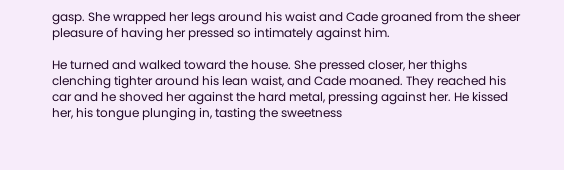gasp. She wrapped her legs around his waist and Cade groaned from the sheer pleasure of having her pressed so intimately against him.

He turned and walked toward the house. She pressed closer, her thighs clenching tighter around his lean waist, and Cade moaned. They reached his car and he shoved her against the hard metal, pressing against her. He kissed her, his tongue plunging in, tasting the sweetness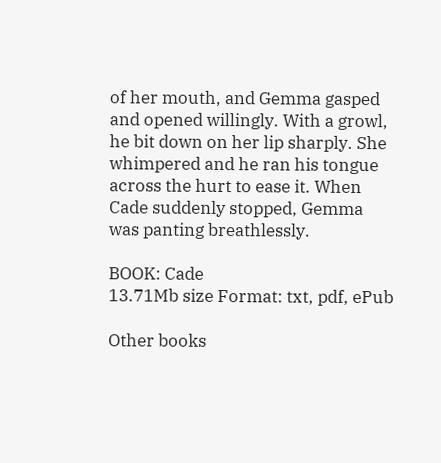of her mouth, and Gemma gasped and opened willingly. With a growl, he bit down on her lip sharply. She whimpered and he ran his tongue across the hurt to ease it. When Cade suddenly stopped, Gemma was panting breathlessly.

BOOK: Cade
13.71Mb size Format: txt, pdf, ePub

Other books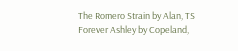The Romero Strain by Alan, TS
Forever Ashley by Copeland,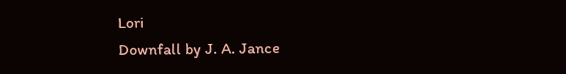Lori
Downfall by J. A. Jance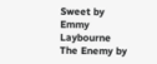Sweet by Emmy Laybourne
The Enemy by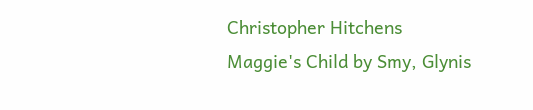Christopher Hitchens
Maggie's Child by Smy, Glynis